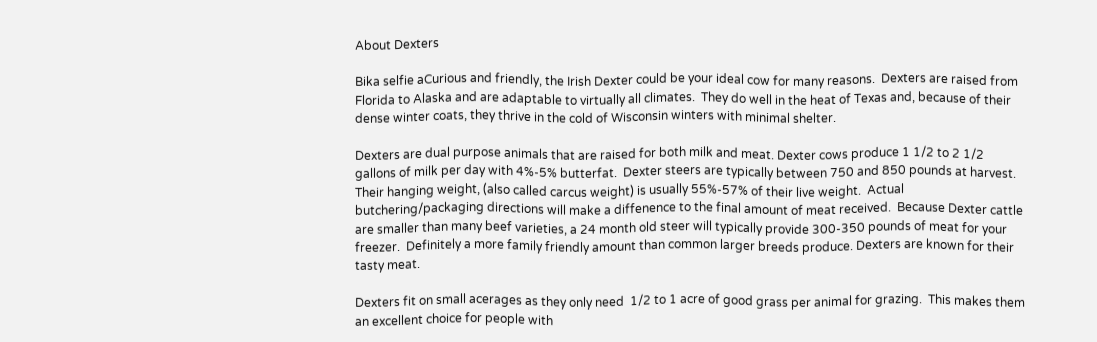About Dexters

Bika selfie aCurious and friendly, the Irish Dexter could be your ideal cow for many reasons.  Dexters are raised from Florida to Alaska and are adaptable to virtually all climates.  They do well in the heat of Texas and, because of their dense winter coats, they thrive in the cold of Wisconsin winters with minimal shelter.

Dexters are dual purpose animals that are raised for both milk and meat. Dexter cows produce 1 1/2 to 2 1/2 gallons of milk per day with 4%-5% butterfat.  Dexter steers are typically between 750 and 850 pounds at harvest.  Their hanging weight, (also called carcus weight) is usually 55%-57% of their live weight.  Actual butchering/packaging directions will make a diffenence to the final amount of meat received.  Because Dexter cattle are smaller than many beef varieties, a 24 month old steer will typically provide 300-350 pounds of meat for your freezer.  Definitely a more family friendly amount than common larger breeds produce. Dexters are known for their tasty meat.

Dexters fit on small acerages as they only need  1/2 to 1 acre of good grass per animal for grazing.  This makes them an excellent choice for people with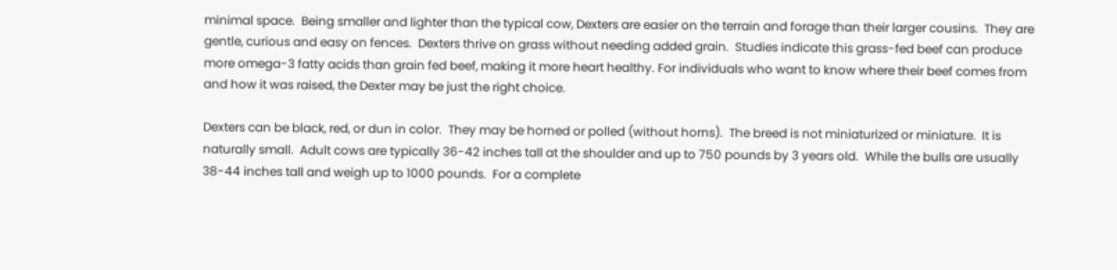minimal space.  Being smaller and lighter than the typical cow, Dexters are easier on the terrain and forage than their larger cousins.  They are gentle, curious and easy on fences.  Dexters thrive on grass without needing added grain.  Studies indicate this grass-fed beef can produce more omega-3 fatty acids than grain fed beef, making it more heart healthy. For individuals who want to know where their beef comes from and how it was raised, the Dexter may be just the right choice.

Dexters can be black, red, or dun in color.  They may be horned or polled (without horns).  The breed is not miniaturized or miniature.  It is naturally small.  Adult cows are typically 36-42 inches tall at the shoulder and up to 750 pounds by 3 years old.  While the bulls are usually 38-44 inches tall and weigh up to 1000 pounds.  For a complete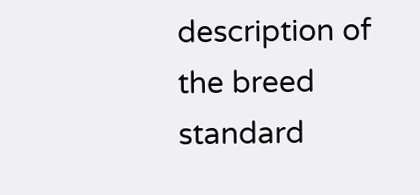description of the breed standard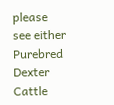please see either Purebred Dexter Cattle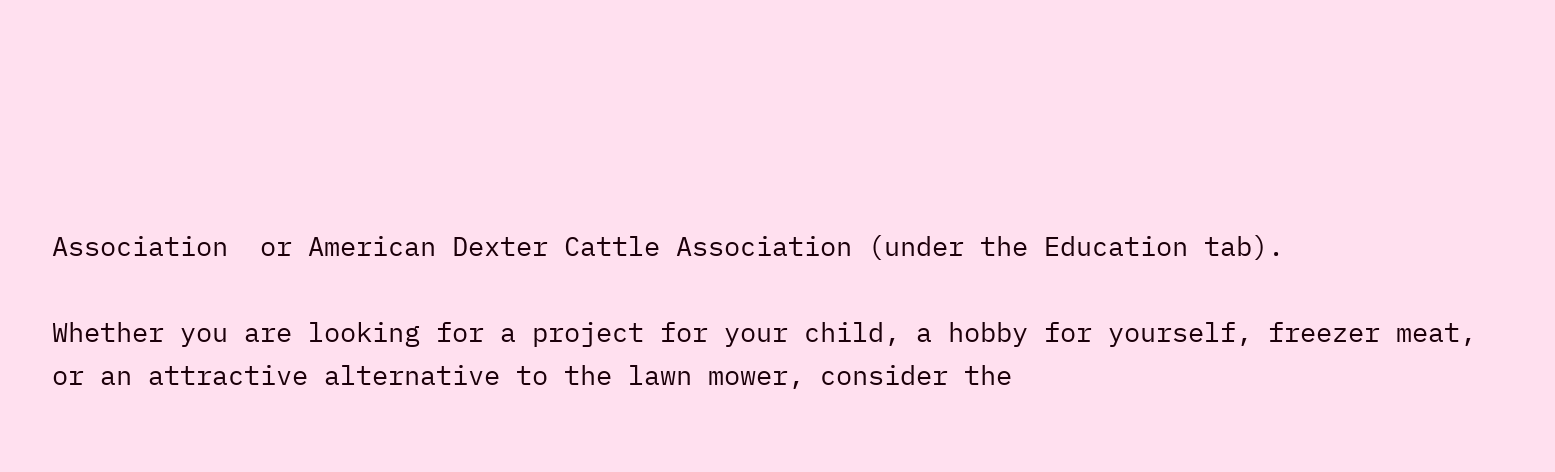Association  or American Dexter Cattle Association (under the Education tab).

Whether you are looking for a project for your child, a hobby for yourself, freezer meat, or an attractive alternative to the lawn mower, consider the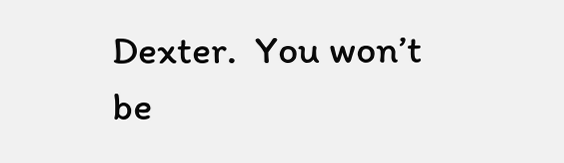Dexter.  You won’t be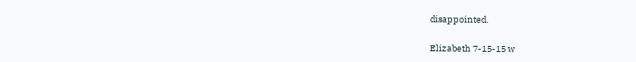disappointed.

Elizabeth 7-15-15 w